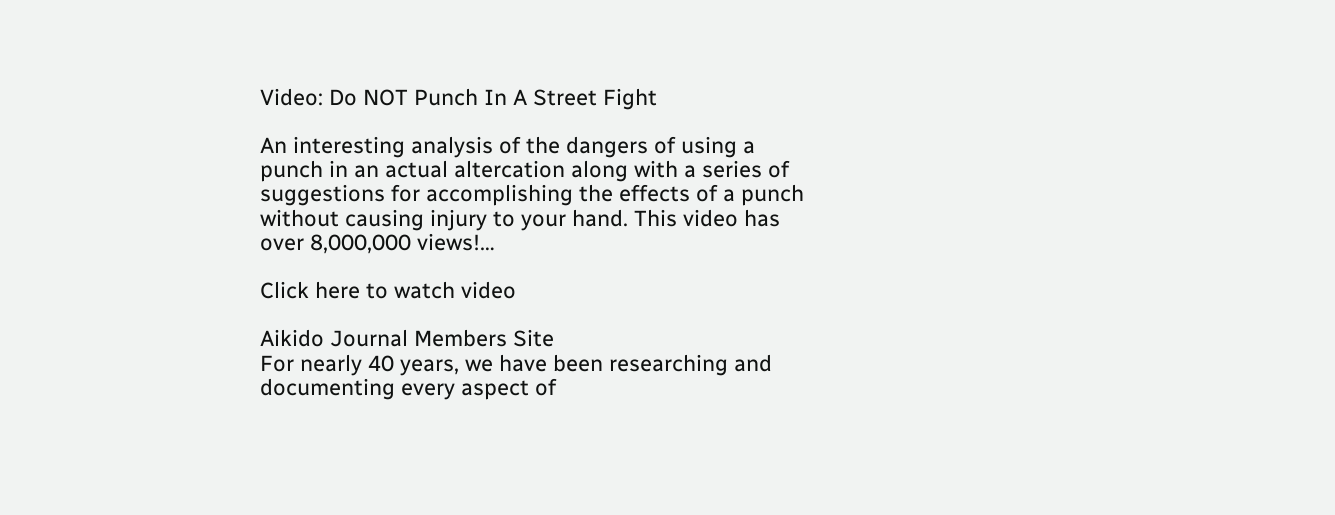Video: Do NOT Punch In A Street Fight

An interesting analysis of the dangers of using a punch in an actual altercation along with a series of suggestions for accomplishing the effects of a punch without causing injury to your hand. This video has over 8,000,000 views!…

Click here to watch video

Aikido Journal Members Site
For nearly 40 years, we have been researching and documenting every aspect of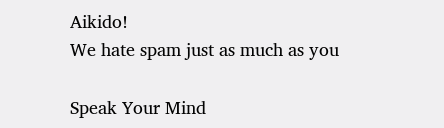Aikido!
We hate spam just as much as you

Speak Your Mind